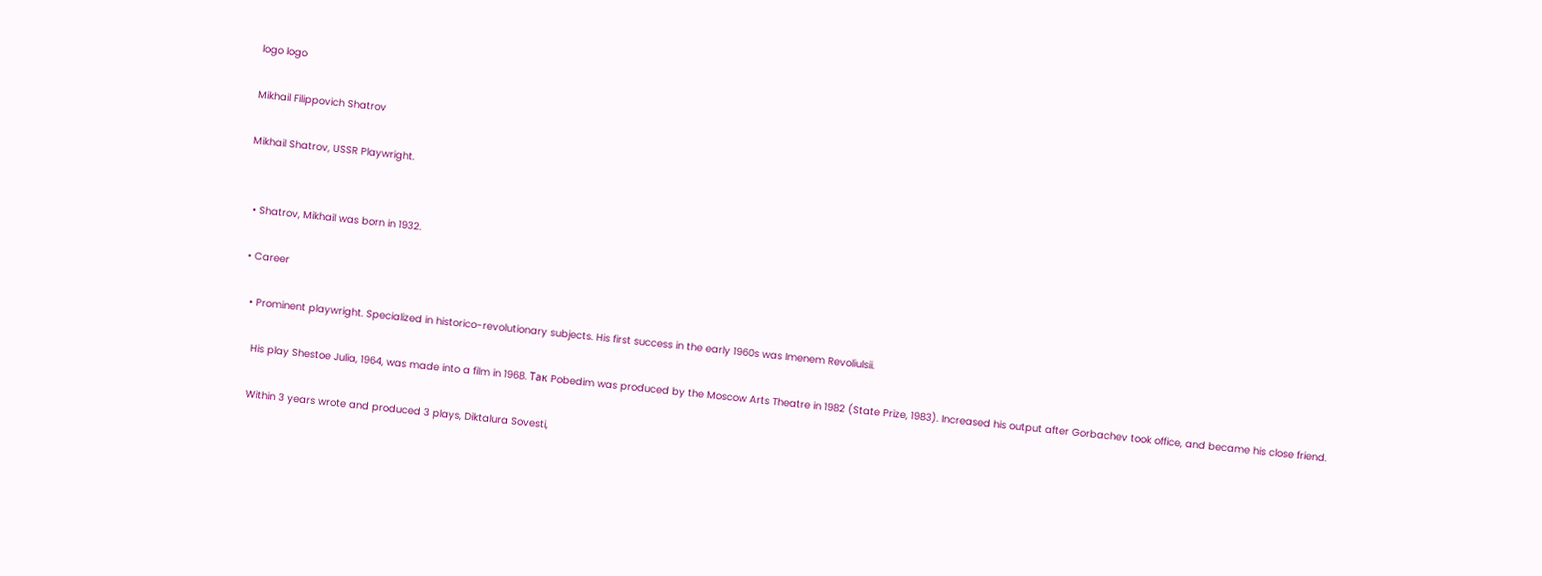logo logo

Mikhail Filippovich Shatrov

Mikhail Shatrov, USSR Playwright.


  • Shatrov, Mikhail was born in 1932.

  • Career

    • Prominent playwright. Specialized in historico-revolutionary subjects. His first success in the early 1960s was Imenem Revoliulsii.

      His play Shestoe Julia, 1964, was made into a film in 1968. Так Pobedim was produced by the Moscow Arts Theatre in 1982 (State Prize, 1983). Increased his output after Gorbachev took office, and became his close friend.

      Within 3 years wrote and produced 3 plays, Diktalura Sovesti,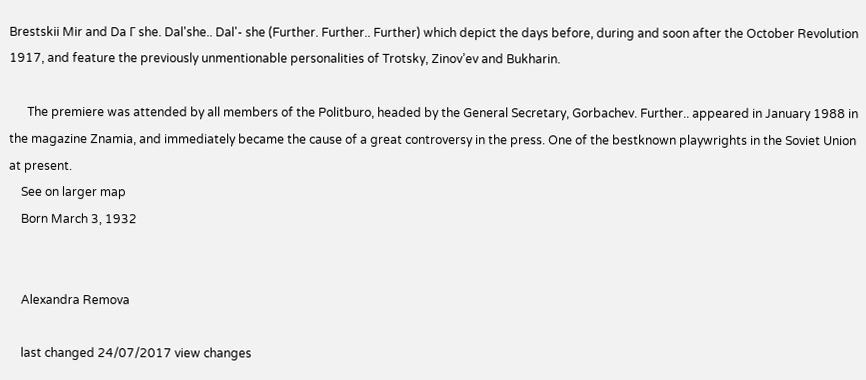Brestskii Mir and Da Г she. Dal'she.. Dal'- she (Further. Further.. Further) which depict the days before, during and soon after the October Revolution 1917, and feature the previously unmentionable personalities of Trotsky, Zinov’ev and Bukharin.

      The premiere was attended by all members of the Politburo, headed by the General Secretary, Gorbachev. Further.. appeared in January 1988 in the magazine Znamia, and immediately became the cause of a great controversy in the press. One of the bestknown playwrights in the Soviet Union at present.
    See on larger map
    Born March 3, 1932


    Alexandra Remova

    last changed 24/07/2017 view changes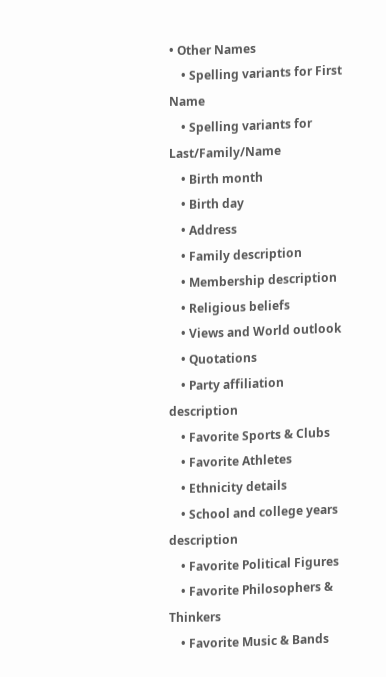• Other Names
    • Spelling variants for First Name
    • Spelling variants for Last/Family/Name
    • Birth month
    • Birth day
    • Address
    • Family description
    • Membership description
    • Religious beliefs
    • Views and World outlook
    • Quotations
    • Party affiliation description
    • Favorite Sports & Clubs
    • Favorite Athletes
    • Ethnicity details
    • School and college years description
    • Favorite Political Figures
    • Favorite Philosophers & Thinkers
    • Favorite Music & Bands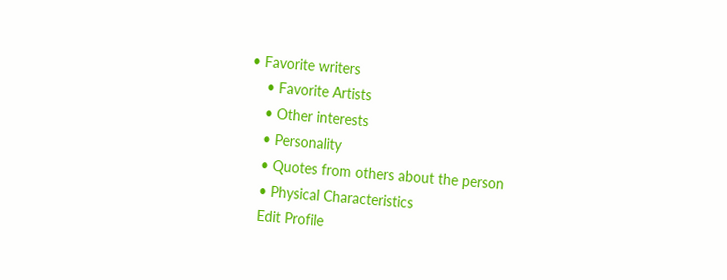• Favorite writers
    • Favorite Artists
    • Other interests
    • Personality
    • Quotes from others about the person
    • Physical Characteristics
    Edit Profile